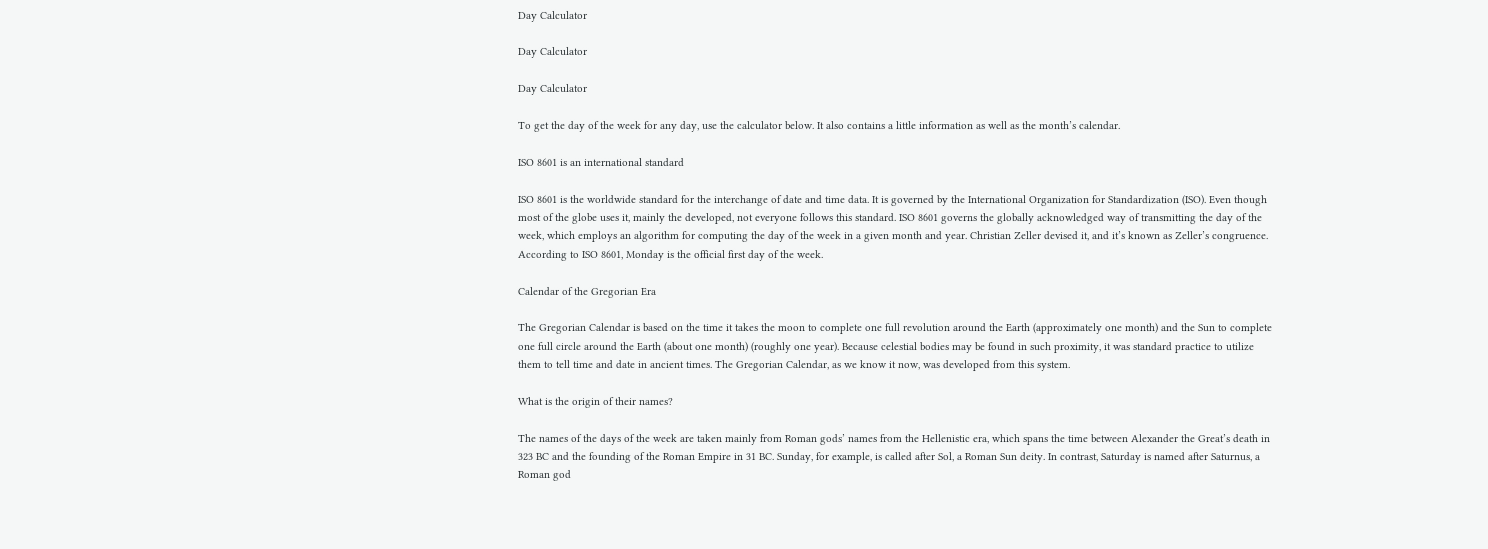Day Calculator

Day Calculator

Day Calculator

To get the day of the week for any day, use the calculator below. It also contains a little information as well as the month’s calendar.

ISO 8601 is an international standard

ISO 8601 is the worldwide standard for the interchange of date and time data. It is governed by the International Organization for Standardization (ISO). Even though most of the globe uses it, mainly the developed, not everyone follows this standard. ISO 8601 governs the globally acknowledged way of transmitting the day of the week, which employs an algorithm for computing the day of the week in a given month and year. Christian Zeller devised it, and it’s known as Zeller’s congruence. According to ISO 8601, Monday is the official first day of the week.

Calendar of the Gregorian Era

The Gregorian Calendar is based on the time it takes the moon to complete one full revolution around the Earth (approximately one month) and the Sun to complete one full circle around the Earth (about one month) (roughly one year). Because celestial bodies may be found in such proximity, it was standard practice to utilize them to tell time and date in ancient times. The Gregorian Calendar, as we know it now, was developed from this system.

What is the origin of their names?

The names of the days of the week are taken mainly from Roman gods’ names from the Hellenistic era, which spans the time between Alexander the Great’s death in 323 BC and the founding of the Roman Empire in 31 BC. Sunday, for example, is called after Sol, a Roman Sun deity. In contrast, Saturday is named after Saturnus, a Roman god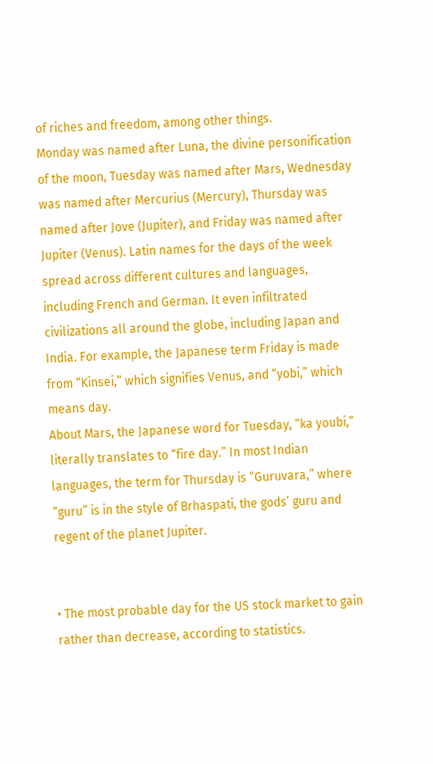of riches and freedom, among other things.
Monday was named after Luna, the divine personification of the moon, Tuesday was named after Mars, Wednesday was named after Mercurius (Mercury), Thursday was named after Jove (Jupiter), and Friday was named after Jupiter (Venus). Latin names for the days of the week spread across different cultures and languages, including French and German. It even infiltrated civilizations all around the globe, including Japan and India. For example, the Japanese term Friday is made from “Kinsei,” which signifies Venus, and “yobi,” which means day.
About Mars, the Japanese word for Tuesday, “ka youbi,” literally translates to “fire day.” In most Indian languages, the term for Thursday is “Guruvara,” where “guru” is in the style of Brhaspati, the gods’ guru and regent of the planet Jupiter.


• The most probable day for the US stock market to gain rather than decrease, according to statistics.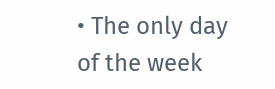• The only day of the week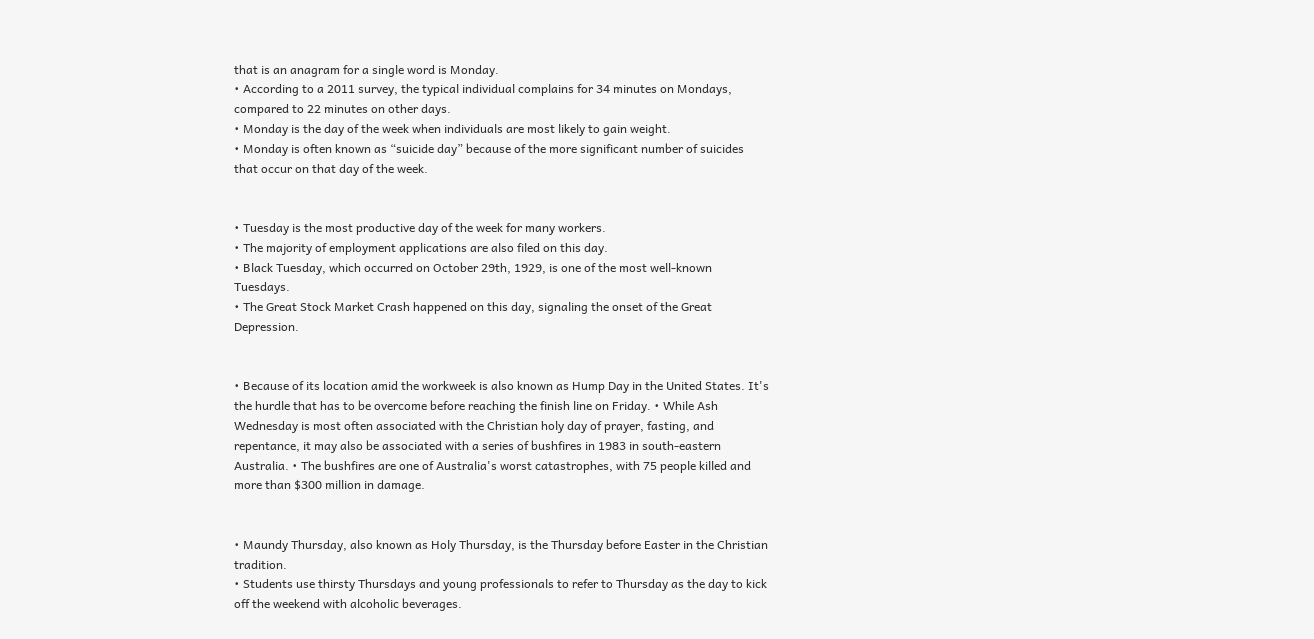that is an anagram for a single word is Monday.
• According to a 2011 survey, the typical individual complains for 34 minutes on Mondays, compared to 22 minutes on other days.
• Monday is the day of the week when individuals are most likely to gain weight.
• Monday is often known as “suicide day” because of the more significant number of suicides that occur on that day of the week.


• Tuesday is the most productive day of the week for many workers.
• The majority of employment applications are also filed on this day.
• Black Tuesday, which occurred on October 29th, 1929, is one of the most well-known Tuesdays.
• The Great Stock Market Crash happened on this day, signaling the onset of the Great Depression.


• Because of its location amid the workweek is also known as Hump Day in the United States. It's the hurdle that has to be overcome before reaching the finish line on Friday. • While Ash Wednesday is most often associated with the Christian holy day of prayer, fasting, and repentance, it may also be associated with a series of bushfires in 1983 in south-eastern Australia. • The bushfires are one of Australia's worst catastrophes, with 75 people killed and more than $300 million in damage.


• Maundy Thursday, also known as Holy Thursday, is the Thursday before Easter in the Christian tradition.
• Students use thirsty Thursdays and young professionals to refer to Thursday as the day to kick off the weekend with alcoholic beverages.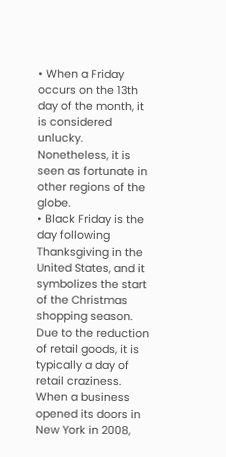• When a Friday occurs on the 13th day of the month, it is considered unlucky. Nonetheless, it is seen as fortunate in other regions of the globe.
• Black Friday is the day following Thanksgiving in the United States, and it symbolizes the start of the Christmas shopping season. Due to the reduction of retail goods, it is typically a day of retail craziness. When a business opened its doors in New York in 2008,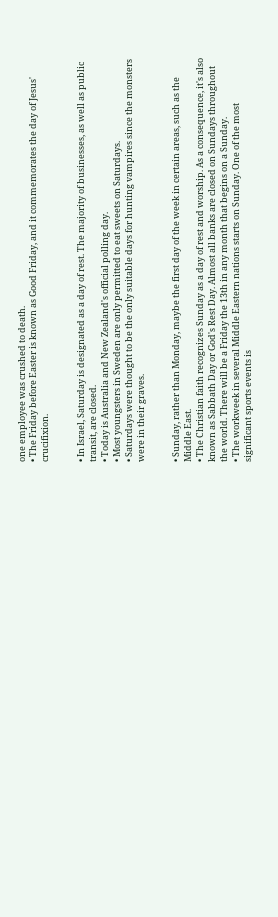one employee was crushed to death.
• The Friday before Easter is known as Good Friday, and it commemorates the day of Jesus' crucifixion.


• In Israel, Saturday is designated as a day of rest. The majority of businesses, as well as public transit, are closed.
• Today is Australia and New Zealand's official polling day.
• Most youngsters in Sweden are only permitted to eat sweets on Saturdays.
• Saturdays were thought to be the only suitable days for hunting vampires since the monsters were in their graves.


• Sunday, rather than Monday, maybe the first day of the week in certain areas, such as the Middle East.
• The Christian faith recognizes Sunday as a day of rest and worship. As a consequence, it's also known as Sabbath Day or God's Rest Day. Almost all banks are closed on Sundays throughout the world. There will be a Friday the 13th in any month that begins on a Sunday.
• The workweek in several Middle Eastern nations starts on Sunday. One of the most significant sports events is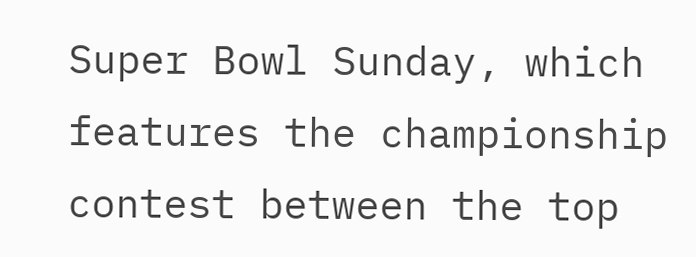Super Bowl Sunday, which features the championship contest between the top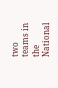two teams in the National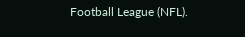Football League (NFL).